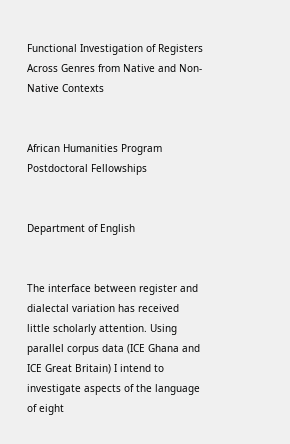Functional Investigation of Registers Across Genres from Native and Non-Native Contexts


African Humanities Program Postdoctoral Fellowships


Department of English


The interface between register and dialectal variation has received little scholarly attention. Using parallel corpus data (ICE Ghana and ICE Great Britain) I intend to investigate aspects of the language of eight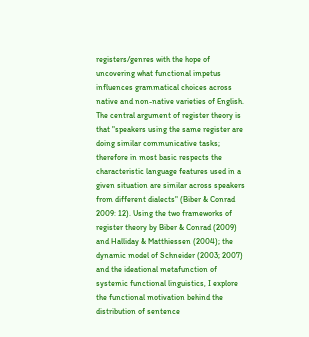registers/genres with the hope of uncovering what functional impetus influences grammatical choices across native and non-native varieties of English. The central argument of register theory is that "speakers using the same register are doing similar communicative tasks; therefore in most basic respects the characteristic language features used in a given situation are similar across speakers from different dialects" (Biber & Conrad 2009: 12). Using the two frameworks of register theory by Biber & Conrad (2009) and Halliday & Matthiessen (2004); the dynamic model of Schneider (2003; 2007) and the ideational metafunction of systemic functional linguistics, I explore the functional motivation behind the distribution of sentence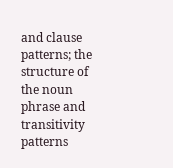and clause patterns; the structure of the noun phrase and transitivity patterns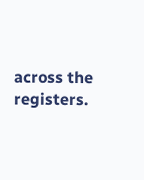across the registers.